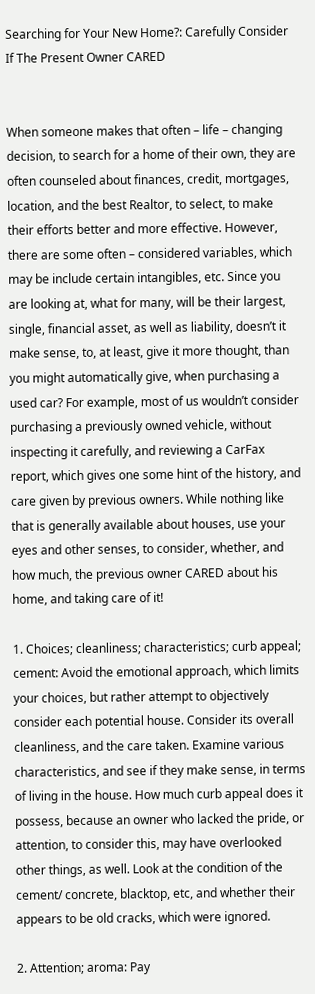Searching for Your New Home?: Carefully Consider If The Present Owner CARED


When someone makes that often – life – changing decision, to search for a home of their own, they are often counseled about finances, credit, mortgages, location, and the best Realtor, to select, to make their efforts better and more effective. However, there are some often – considered variables, which may be include certain intangibles, etc. Since you are looking at, what for many, will be their largest, single, financial asset, as well as liability, doesn’t it make sense, to, at least, give it more thought, than you might automatically give, when purchasing a used car? For example, most of us wouldn’t consider purchasing a previously owned vehicle, without inspecting it carefully, and reviewing a CarFax report, which gives one some hint of the history, and care given by previous owners. While nothing like that is generally available about houses, use your eyes and other senses, to consider, whether, and how much, the previous owner CARED about his home, and taking care of it!

1. Choices; cleanliness; characteristics; curb appeal; cement: Avoid the emotional approach, which limits your choices, but rather attempt to objectively consider each potential house. Consider its overall cleanliness, and the care taken. Examine various characteristics, and see if they make sense, in terms of living in the house. How much curb appeal does it possess, because an owner who lacked the pride, or attention, to consider this, may have overlooked other things, as well. Look at the condition of the cement/ concrete, blacktop, etc, and whether their appears to be old cracks, which were ignored.

2. Attention; aroma: Pay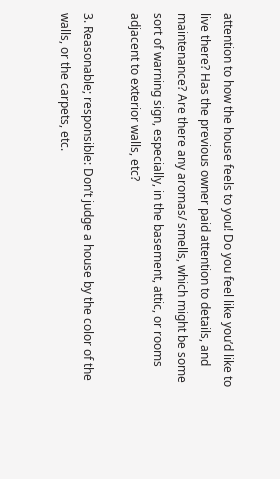attention to how the house feels to you! Do you feel like you’d like to live there? Has the previous owner paid attention to details, and maintenance? Are there any aromas/ smells, which might be some sort of warning sign, especially, in the basement, attic, or rooms adjacent to exterior walls, etc?

3. Reasonable; responsible: Don’t judge a house by the color of the walls, or the carpets, etc.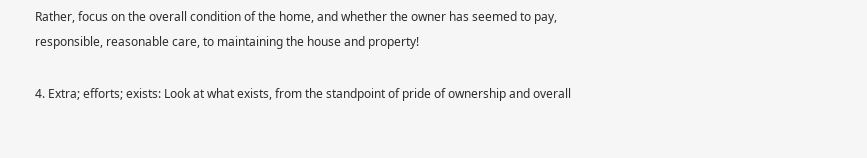Rather, focus on the overall condition of the home, and whether the owner has seemed to pay, responsible, reasonable care, to maintaining the house and property!

4. Extra; efforts; exists: Look at what exists, from the standpoint of pride of ownership and overall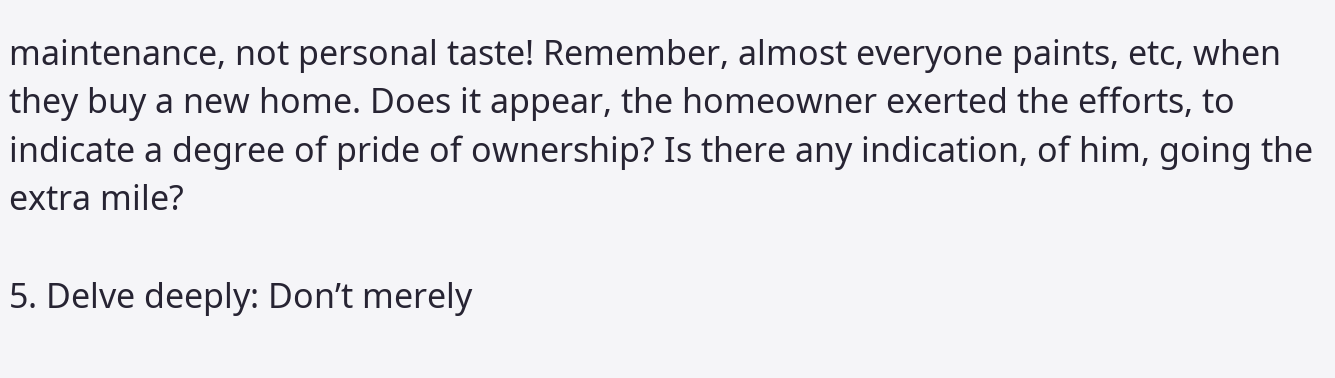maintenance, not personal taste! Remember, almost everyone paints, etc, when they buy a new home. Does it appear, the homeowner exerted the efforts, to indicate a degree of pride of ownership? Is there any indication, of him, going the extra mile?

5. Delve deeply: Don’t merely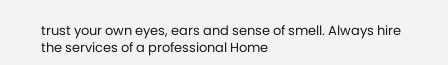trust your own eyes, ears and sense of smell. Always hire the services of a professional Home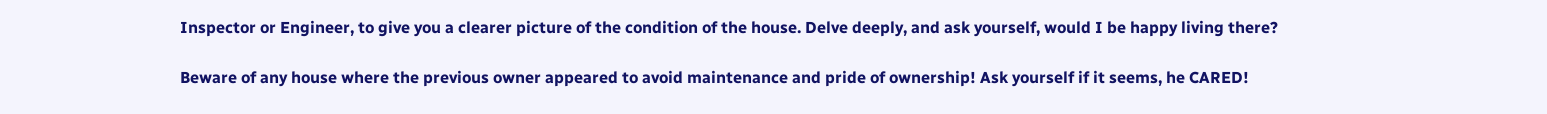Inspector or Engineer, to give you a clearer picture of the condition of the house. Delve deeply, and ask yourself, would I be happy living there?

Beware of any house where the previous owner appeared to avoid maintenance and pride of ownership! Ask yourself if it seems, he CARED!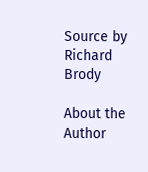Source by Richard Brody

About the Author